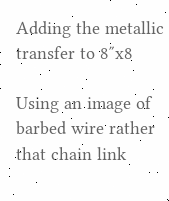Adding the metallic transfer to 8″x8

Using an image of barbed wire rather that chain link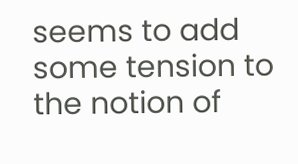seems to add some tension to the notion of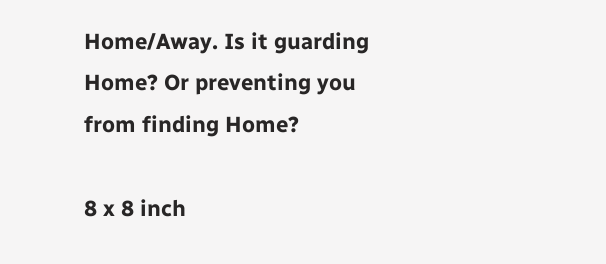Home/Away. Is it guarding Home? Or preventing you from finding Home?

8 x 8 inch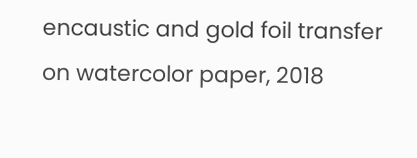encaustic and gold foil transfer on watercolor paper, 2018